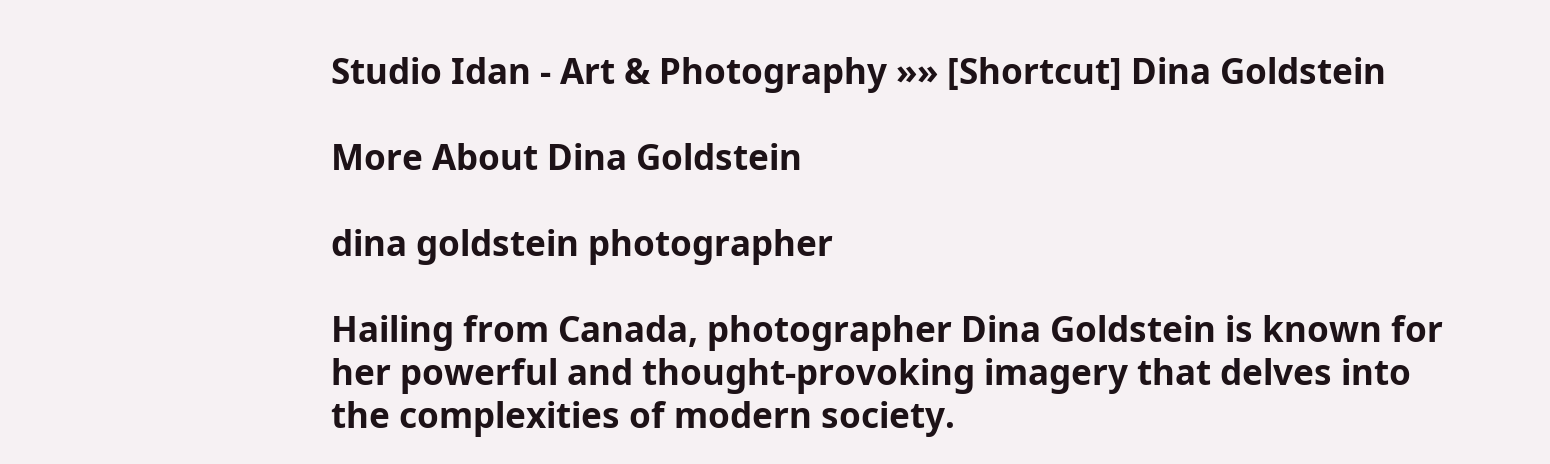Studio Idan - Art & Photography »» [Shortcut] Dina Goldstein

More About Dina Goldstein

dina goldstein photographer

Hailing from Canada, photographer Dina Goldstein is known for her powerful and thought-provoking imagery that delves into the complexities of modern society.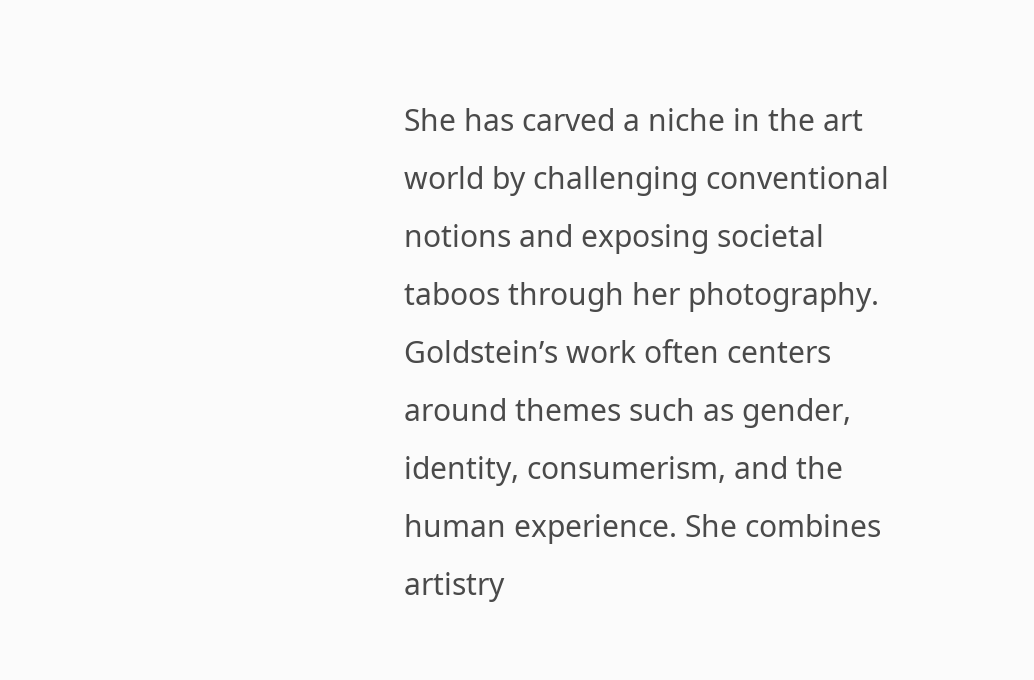She has carved a niche in the art world by challenging conventional notions and exposing societal taboos through her photography. Goldstein’s work often centers around themes such as gender, identity, consumerism, and the human experience. She combines artistry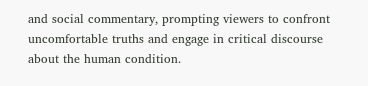and social commentary, prompting viewers to confront uncomfortable truths and engage in critical discourse about the human condition.